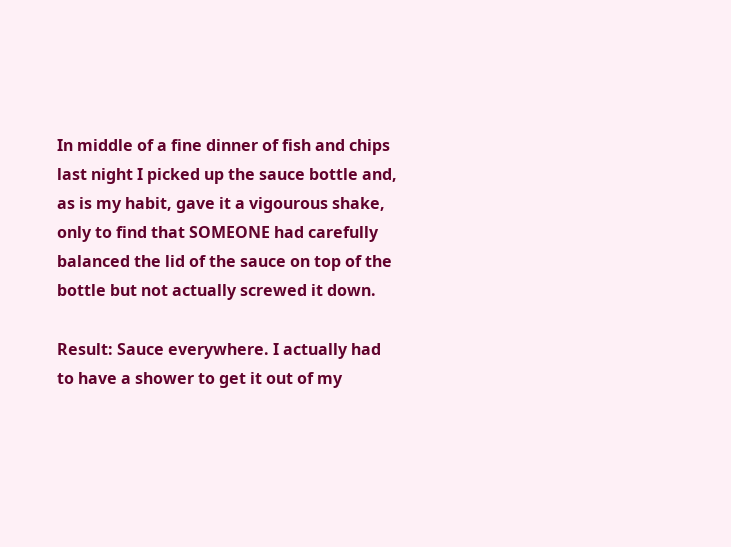In middle of a fine dinner of fish and chips last night I picked up the sauce bottle and, as is my habit, gave it a vigourous shake, only to find that SOMEONE had carefully balanced the lid of the sauce on top of the bottle but not actually screwed it down.

Result: Sauce everywhere. I actually had to have a shower to get it out of my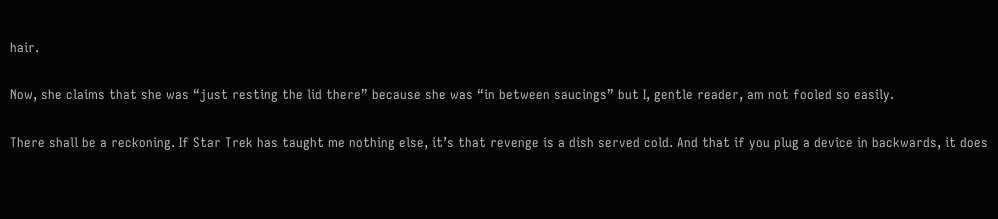hair.

Now, she claims that she was “just resting the lid there” because she was “in between saucings” but I, gentle reader, am not fooled so easily.

There shall be a reckoning. If Star Trek has taught me nothing else, it’s that revenge is a dish served cold. And that if you plug a device in backwards, it does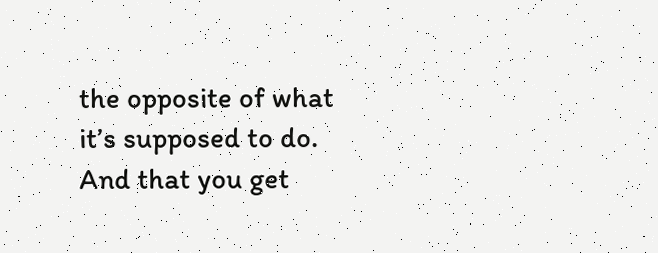the opposite of what it’s supposed to do. And that you get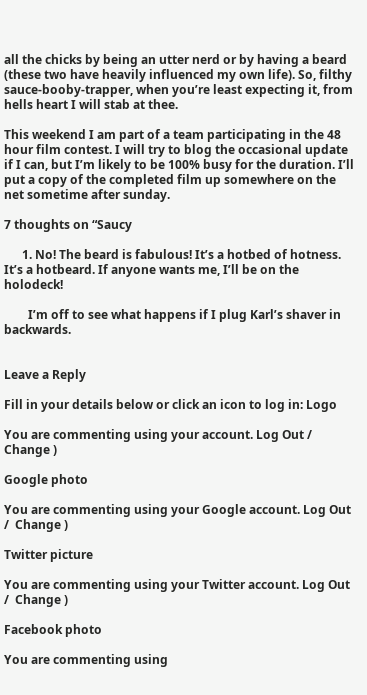all the chicks by being an utter nerd or by having a beard (these two have heavily influenced my own life). So, filthy sauce-booby-trapper, when you’re least expecting it, from hells heart I will stab at thee.

This weekend I am part of a team participating in the 48 hour film contest. I will try to blog the occasional update if I can, but I’m likely to be 100% busy for the duration. I’ll put a copy of the completed film up somewhere on the net sometime after sunday.

7 thoughts on “Saucy

      1. No! The beard is fabulous! It’s a hotbed of hotness. It’s a hotbeard. If anyone wants me, I’ll be on the holodeck!

        I’m off to see what happens if I plug Karl’s shaver in backwards.


Leave a Reply

Fill in your details below or click an icon to log in: Logo

You are commenting using your account. Log Out /  Change )

Google photo

You are commenting using your Google account. Log Out /  Change )

Twitter picture

You are commenting using your Twitter account. Log Out /  Change )

Facebook photo

You are commenting using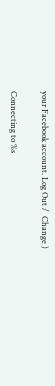your Facebook account. Log Out /  Change )

Connecting to %s